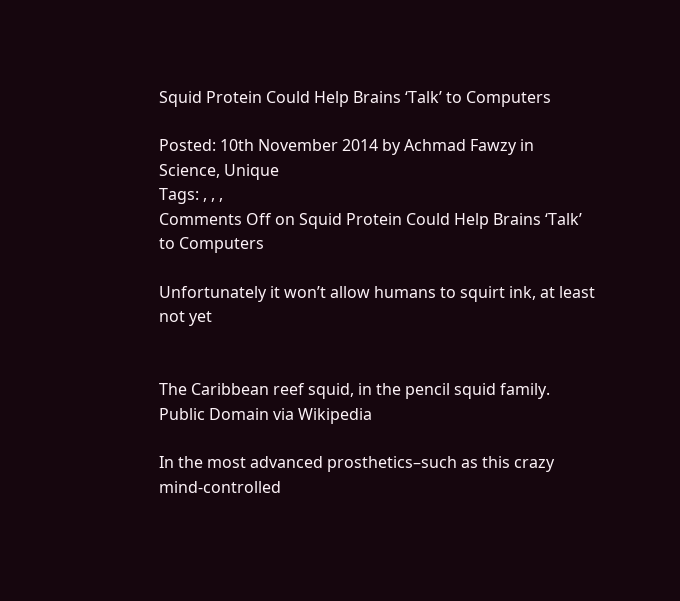Squid Protein Could Help Brains ‘Talk’ to Computers

Posted: 10th November 2014 by Achmad Fawzy in Science, Unique
Tags: , , ,
Comments Off on Squid Protein Could Help Brains ‘Talk’ to Computers

Unfortunately it won’t allow humans to squirt ink, at least not yet


The Caribbean reef squid, in the pencil squid family.
Public Domain via Wikipedia

In the most advanced prosthetics–such as this crazy mind-controlled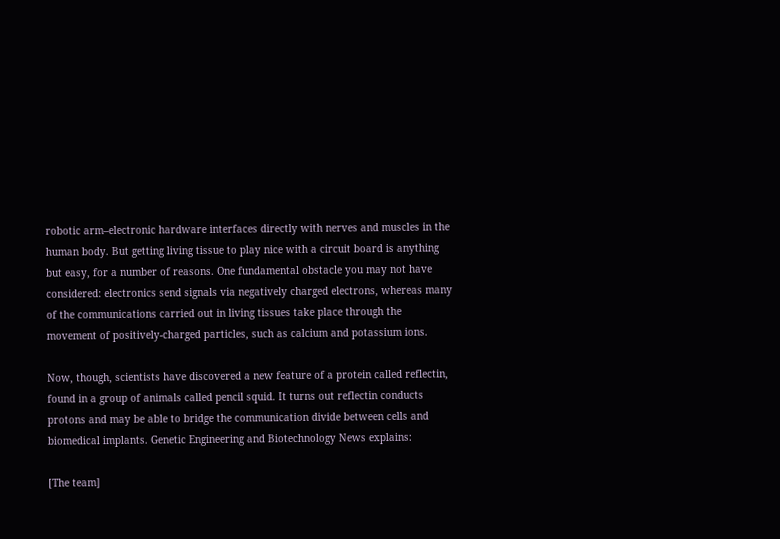robotic arm–electronic hardware interfaces directly with nerves and muscles in the human body. But getting living tissue to play nice with a circuit board is anything but easy, for a number of reasons. One fundamental obstacle you may not have considered: electronics send signals via negatively charged electrons, whereas many of the communications carried out in living tissues take place through the movement of positively-charged particles, such as calcium and potassium ions.

Now, though, scientists have discovered a new feature of a protein called reflectin, found in a group of animals called pencil squid. It turns out reflectin conducts protons and may be able to bridge the communication divide between cells and biomedical implants. Genetic Engineering and Biotechnology News explains:

[The team]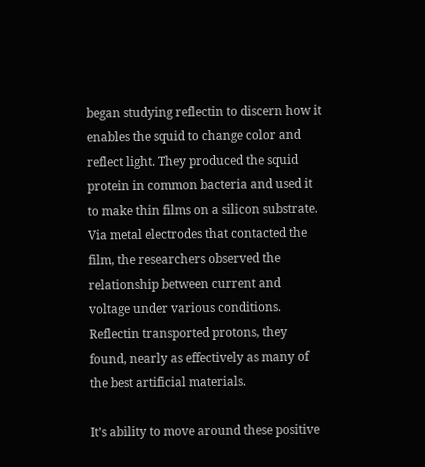began studying reflectin to discern how it enables the squid to change color and reflect light. They produced the squid protein in common bacteria and used it to make thin films on a silicon substrate. Via metal electrodes that contacted the film, the researchers observed the relationship between current and voltage under various conditions. Reflectin transported protons, they found, nearly as effectively as many of the best artificial materials.

It’s ability to move around these positive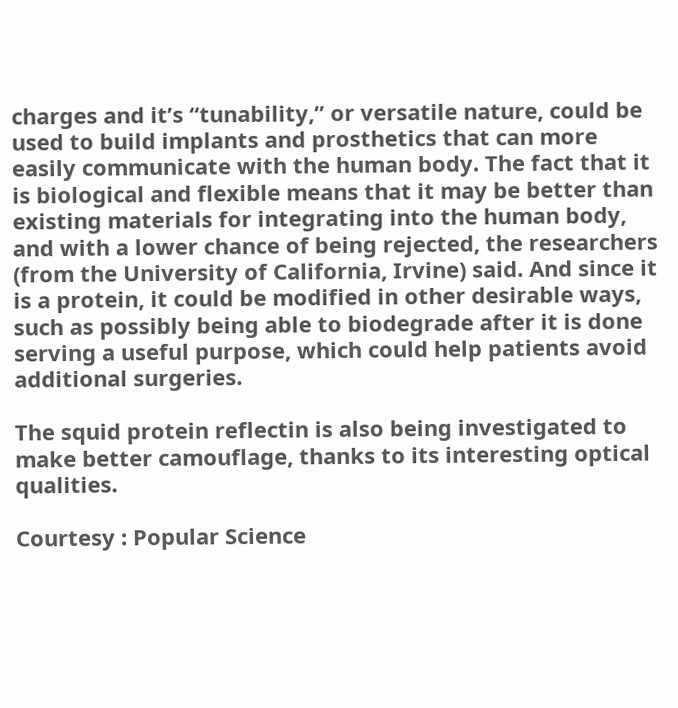charges and it’s “tunability,” or versatile nature, could be used to build implants and prosthetics that can more easily communicate with the human body. The fact that it is biological and flexible means that it may be better than existing materials for integrating into the human body, and with a lower chance of being rejected, the researchers (from the University of California, Irvine) said. And since it is a protein, it could be modified in other desirable ways, such as possibly being able to biodegrade after it is done serving a useful purpose, which could help patients avoid additional surgeries.

The squid protein reflectin is also being investigated to make better camouflage, thanks to its interesting optical qualities.

Courtesy : Popular Science